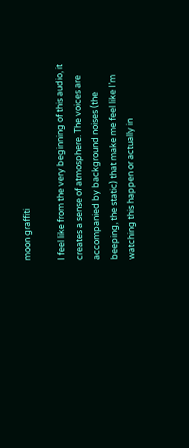moon graffiti

I feel like from the very beginning of this audio, it creates a sense of atmosphere. The voices are accompanied by background noises (the beeping, the static) that make me feel like I’m watching this happen or actually in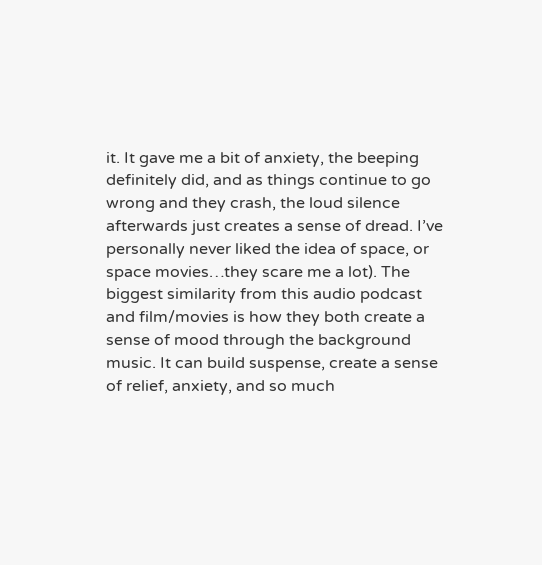it. It gave me a bit of anxiety, the beeping definitely did, and as things continue to go wrong and they crash, the loud silence afterwards just creates a sense of dread. I’ve personally never liked the idea of space, or space movies…they scare me a lot). The biggest similarity from this audio podcast and film/movies is how they both create a sense of mood through the background music. It can build suspense, create a sense of relief, anxiety, and so much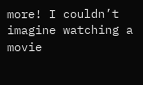more! I couldn’t imagine watching a movie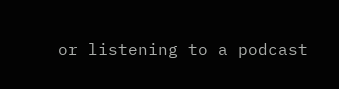or listening to a podcast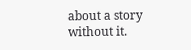about a story without it.